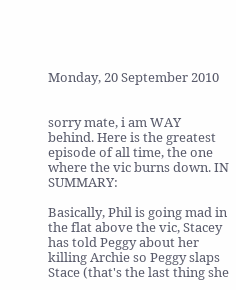Monday, 20 September 2010


sorry mate, i am WAY behind. Here is the greatest episode of all time, the one where the vic burns down. IN SUMMARY:

Basically, Phil is going mad in the flat above the vic, Stacey has told Peggy about her killing Archie so Peggy slaps Stace (that's the last thing she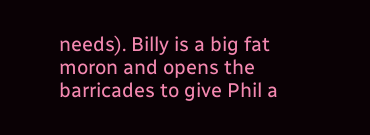needs). Billy is a big fat moron and opens the barricades to give Phil a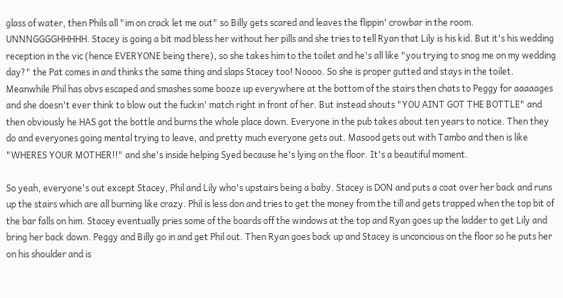glass of water, then Phils all "im on crack let me out" so Billy gets scared and leaves the flippin' crowbar in the room. UNNNGGGGHHHHH. Stacey is going a bit mad bless her without her pills and she tries to tell Ryan that Lily is his kid. But it's his wedding reception in the vic (hence EVERYONE being there), so she takes him to the toilet and he's all like "you trying to snog me on my wedding day?" the Pat comes in and thinks the same thing and slaps Stacey too! Noooo. So she is proper gutted and stays in the toilet. Meanwhile Phil has obvs escaped and smashes some booze up everywhere at the bottom of the stairs then chats to Peggy for aaaaages and she doesn't ever think to blow out the fuckin' match right in front of her. But instead shouts "YOU AINT GOT THE BOTTLE" and then obviously he HAS got the bottle and burns the whole place down. Everyone in the pub takes about ten years to notice. Then they do and everyones going mental trying to leave, and pretty much everyone gets out. Masood gets out with Tambo and then is like "WHERES YOUR MOTHER!!" and she's inside helping Syed because he's lying on the floor. It's a beautiful moment.

So yeah, everyone's out except Stacey, Phil and Lily who's upstairs being a baby. Stacey is DON and puts a coat over her back and runs up the stairs which are all burning like crazy. Phil is less don and tries to get the money from the till and gets trapped when the top bit of the bar falls on him. Stacey eventually pries some of the boards off the windows at the top and Ryan goes up the ladder to get Lily and bring her back down. Peggy and Billy go in and get Phil out. Then Ryan goes back up and Stacey is unconcious on the floor so he puts her on his shoulder and is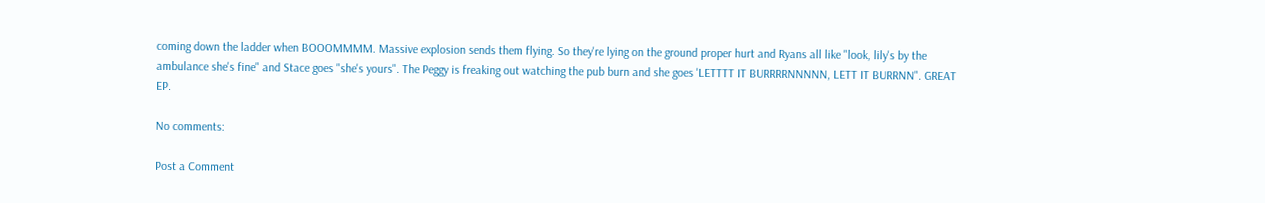coming down the ladder when BOOOMMMM. Massive explosion sends them flying. So they're lying on the ground proper hurt and Ryans all like "look, lily's by the ambulance she's fine" and Stace goes "she's yours". The Peggy is freaking out watching the pub burn and she goes 'LETTTT IT BURRRRNNNNN, LETT IT BURRNN". GREAT EP.

No comments:

Post a Comment